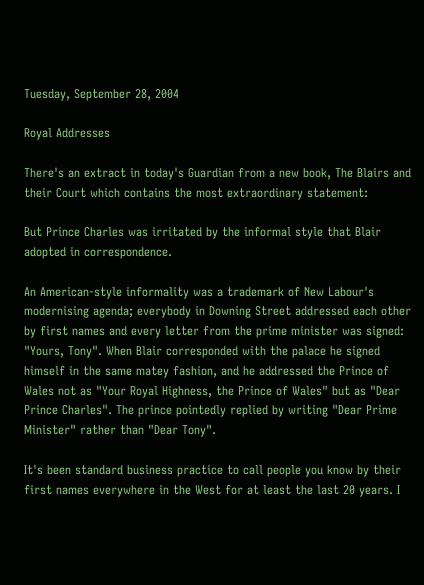Tuesday, September 28, 2004

Royal Addresses

There's an extract in today's Guardian from a new book, The Blairs and their Court which contains the most extraordinary statement:

But Prince Charles was irritated by the informal style that Blair adopted in correspondence.

An American-style informality was a trademark of New Labour's modernising agenda; everybody in Downing Street addressed each other by first names and every letter from the prime minister was signed: "Yours, Tony". When Blair corresponded with the palace he signed himself in the same matey fashion, and he addressed the Prince of Wales not as "Your Royal Highness, the Prince of Wales" but as "Dear Prince Charles". The prince pointedly replied by writing "Dear Prime Minister" rather than "Dear Tony".

It's been standard business practice to call people you know by their first names everywhere in the West for at least the last 20 years. I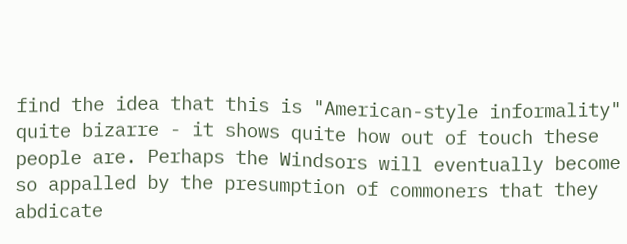find the idea that this is "American-style informality" quite bizarre - it shows quite how out of touch these people are. Perhaps the Windsors will eventually become so appalled by the presumption of commoners that they abdicate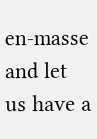en-masse and let us have a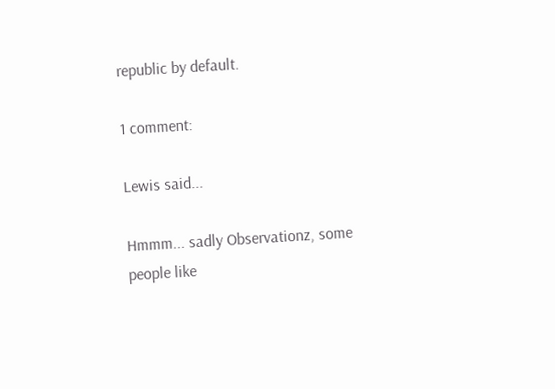republic by default.

1 comment:

Lewis said...

Hmmm... sadly Observationz, some people like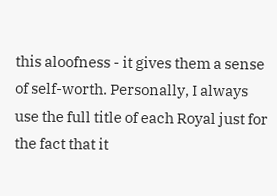this aloofness - it gives them a sense of self-worth. Personally, I always use the full title of each Royal just for the fact that it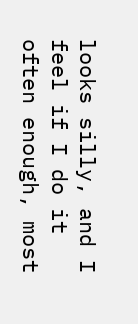looks silly, and I feel if I do it often enough, most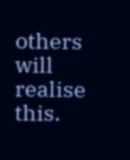others will realise this.